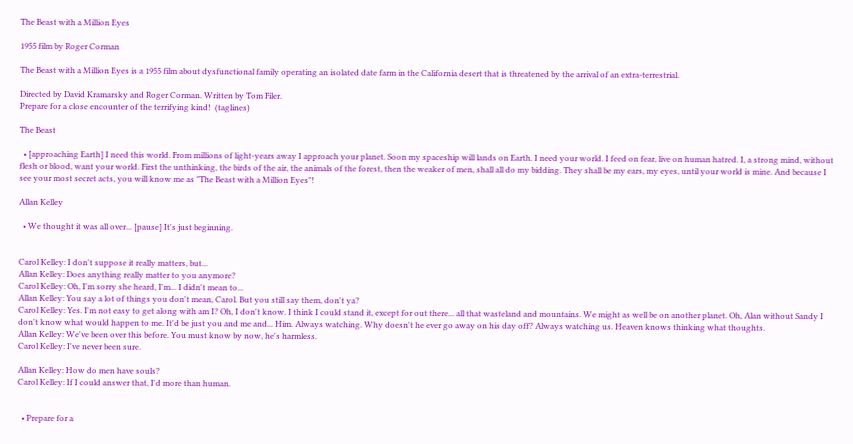The Beast with a Million Eyes

1955 film by Roger Corman

The Beast with a Million Eyes is a 1955 film about dysfunctional family operating an isolated date farm in the California desert that is threatened by the arrival of an extra-terrestrial.

Directed by David Kramarsky and Roger Corman. Written by Tom Filer.
Prepare for a close encounter of the terrifying kind!  (taglines)

The Beast

  • [approaching Earth] I need this world. From millions of light-years away I approach your planet. Soon my spaceship will lands on Earth. I need your world. I feed on fear, live on human hatred. I, a strong mind, without flesh or blood, want your world. First the unthinking, the birds of the air, the animals of the forest, then the weaker of men, shall all do my bidding. They shall be my ears, my eyes, until your world is mine. And because I see your most secret acts, you will know me as "The Beast with a Million Eyes"!

Allan Kelley

  • We thought it was all over... [pause] It's just beginning.


Carol Kelley: I don't suppose it really matters, but...
Allan Kelley: Does anything really matter to you anymore?
Carol Kelley: Oh, I'm sorry she heard, I'm... I didn't mean to...
Allan Kelley: You say a lot of things you don't mean, Carol. But you still say them, don't ya?
Carol Kelley: Yes. I'm not easy to get along with am I? Oh, I don't know. I think I could stand it, except for out there... all that wasteland and mountains. We might as well be on another planet. Oh, Alan without Sandy I don't know what would happen to me. It'd be just you and me and... Him. Always watching. Why doesn't he ever go away on his day off? Always watching us. Heaven knows thinking what thoughts.
Allan Kelley: We've been over this before. You must know by now, he's harmless.
Carol Kelley: I've never been sure.

Allan Kelley: How do men have souls?
Carol Kelley: If I could answer that, I'd more than human.


  • Prepare for a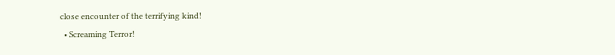close encounter of the terrifying kind!
  • Screaming Terror!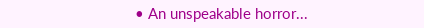• An unspeakable horror...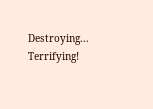Destroying... Terrifying!